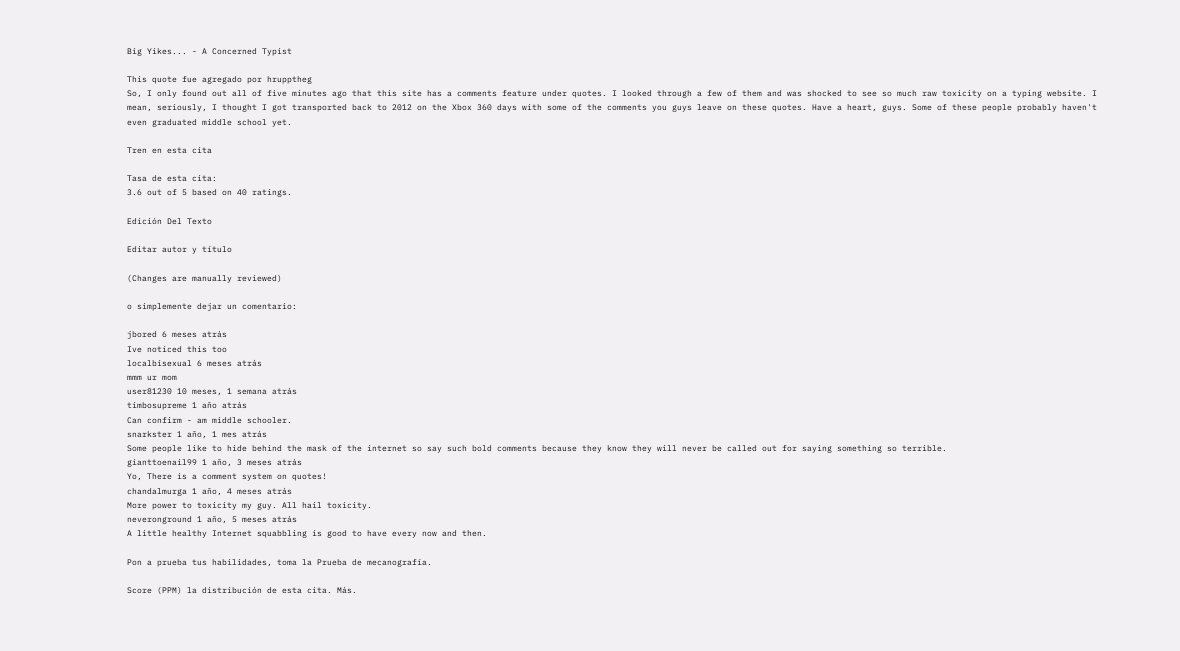Big Yikes... - A Concerned Typist

This quote fue agregado por hrupptheg
So, I only found out all of five minutes ago that this site has a comments feature under quotes. I looked through a few of them and was shocked to see so much raw toxicity on a typing website. I mean, seriously, I thought I got transported back to 2012 on the Xbox 360 days with some of the comments you guys leave on these quotes. Have a heart, guys. Some of these people probably haven't even graduated middle school yet.

Tren en esta cita

Tasa de esta cita:
3.6 out of 5 based on 40 ratings.

Edición Del Texto

Editar autor y título

(Changes are manually reviewed)

o simplemente dejar un comentario:

jbored 6 meses atrás
Ive noticed this too
localbisexual 6 meses atrás
mmm ur mom
user81230 10 meses, 1 semana atrás
timbosupreme 1 año atrás
Can confirm - am middle schooler.
snarkster 1 año, 1 mes atrás
Some people like to hide behind the mask of the internet so say such bold comments because they know they will never be called out for saying something so terrible.
gianttoenail99 1 año, 3 meses atrás
Yo, There is a comment system on quotes!
chandalmurga 1 año, 4 meses atrás
More power to toxicity my guy. All hail toxicity.
neveronground 1 año, 5 meses atrás
A little healthy Internet squabbling is good to have every now and then.

Pon a prueba tus habilidades, toma la Prueba de mecanografía.

Score (PPM) la distribución de esta cita. Más.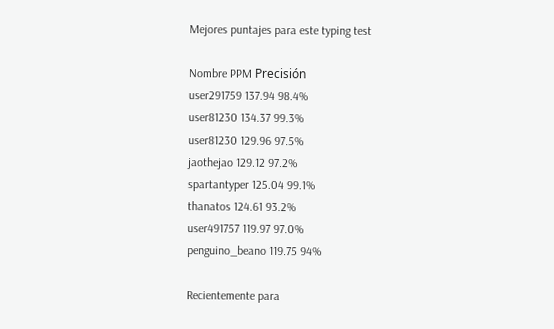Mejores puntajes para este typing test

Nombre PPM Precisión
user291759 137.94 98.4%
user81230 134.37 99.3%
user81230 129.96 97.5%
jaothejao 129.12 97.2%
spartantyper 125.04 99.1%
thanatos 124.61 93.2%
user491757 119.97 97.0%
penguino_beano 119.75 94%

Recientemente para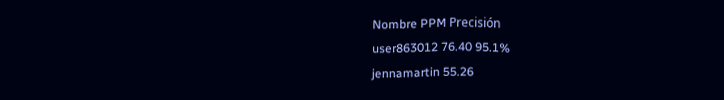Nombre PPM Precisión
user863012 76.40 95.1%
jennamartin 55.26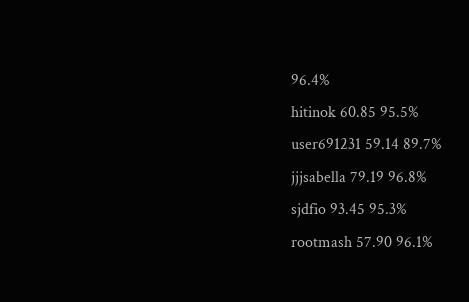96.4%
hitinok 60.85 95.5%
user691231 59.14 89.7%
jjjsabella 79.19 96.8%
sjdfio 93.45 95.3%
rootmash 57.90 96.1%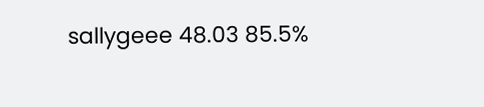sallygeee 48.03 85.5%